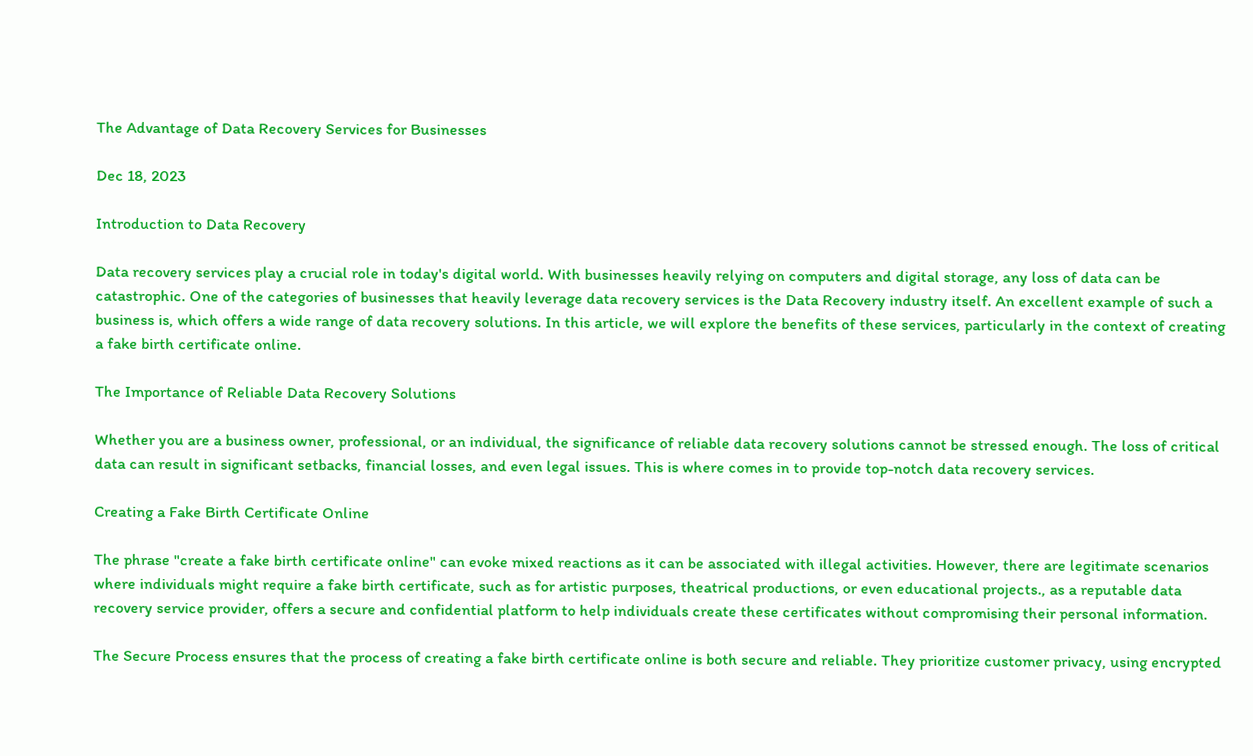The Advantage of Data Recovery Services for Businesses

Dec 18, 2023

Introduction to Data Recovery

Data recovery services play a crucial role in today's digital world. With businesses heavily relying on computers and digital storage, any loss of data can be catastrophic. One of the categories of businesses that heavily leverage data recovery services is the Data Recovery industry itself. An excellent example of such a business is, which offers a wide range of data recovery solutions. In this article, we will explore the benefits of these services, particularly in the context of creating a fake birth certificate online.

The Importance of Reliable Data Recovery Solutions

Whether you are a business owner, professional, or an individual, the significance of reliable data recovery solutions cannot be stressed enough. The loss of critical data can result in significant setbacks, financial losses, and even legal issues. This is where comes in to provide top-notch data recovery services.

Creating a Fake Birth Certificate Online

The phrase "create a fake birth certificate online" can evoke mixed reactions as it can be associated with illegal activities. However, there are legitimate scenarios where individuals might require a fake birth certificate, such as for artistic purposes, theatrical productions, or even educational projects., as a reputable data recovery service provider, offers a secure and confidential platform to help individuals create these certificates without compromising their personal information.

The Secure Process ensures that the process of creating a fake birth certificate online is both secure and reliable. They prioritize customer privacy, using encrypted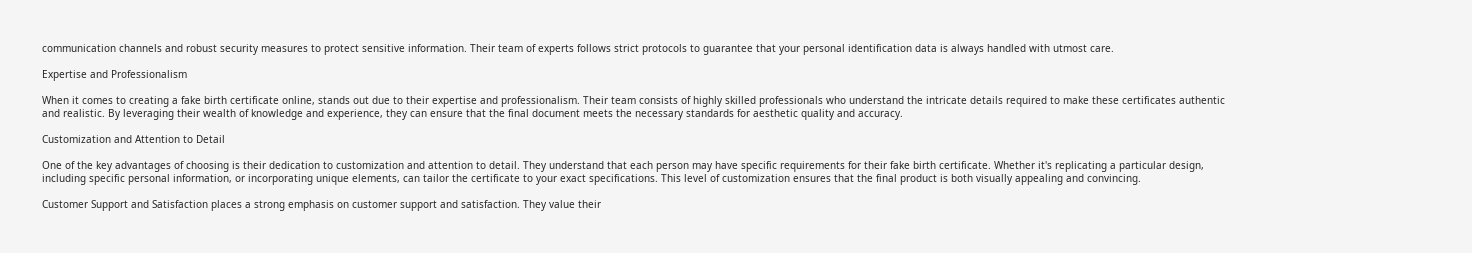communication channels and robust security measures to protect sensitive information. Their team of experts follows strict protocols to guarantee that your personal identification data is always handled with utmost care.

Expertise and Professionalism

When it comes to creating a fake birth certificate online, stands out due to their expertise and professionalism. Their team consists of highly skilled professionals who understand the intricate details required to make these certificates authentic and realistic. By leveraging their wealth of knowledge and experience, they can ensure that the final document meets the necessary standards for aesthetic quality and accuracy.

Customization and Attention to Detail

One of the key advantages of choosing is their dedication to customization and attention to detail. They understand that each person may have specific requirements for their fake birth certificate. Whether it's replicating a particular design, including specific personal information, or incorporating unique elements, can tailor the certificate to your exact specifications. This level of customization ensures that the final product is both visually appealing and convincing.

Customer Support and Satisfaction places a strong emphasis on customer support and satisfaction. They value their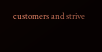customers and strive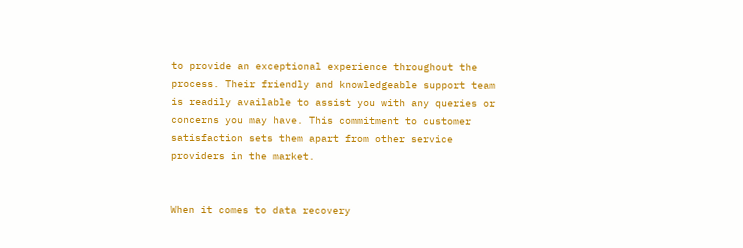to provide an exceptional experience throughout the process. Their friendly and knowledgeable support team is readily available to assist you with any queries or concerns you may have. This commitment to customer satisfaction sets them apart from other service providers in the market.


When it comes to data recovery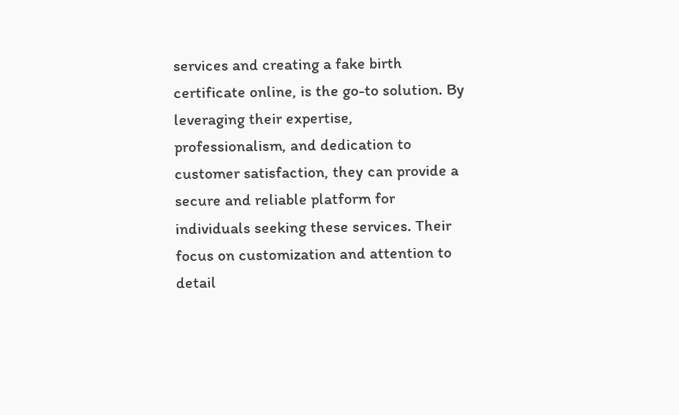services and creating a fake birth certificate online, is the go-to solution. By leveraging their expertise, professionalism, and dedication to customer satisfaction, they can provide a secure and reliable platform for individuals seeking these services. Their focus on customization and attention to detail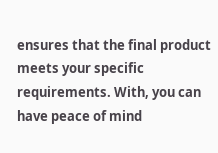ensures that the final product meets your specific requirements. With, you can have peace of mind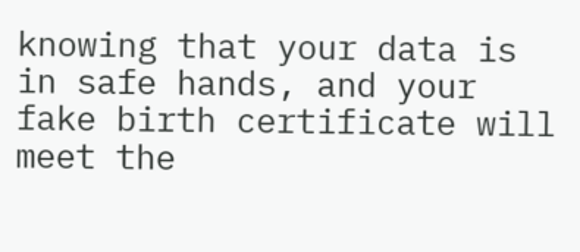knowing that your data is in safe hands, and your fake birth certificate will meet the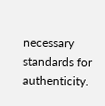necessary standards for authenticity.